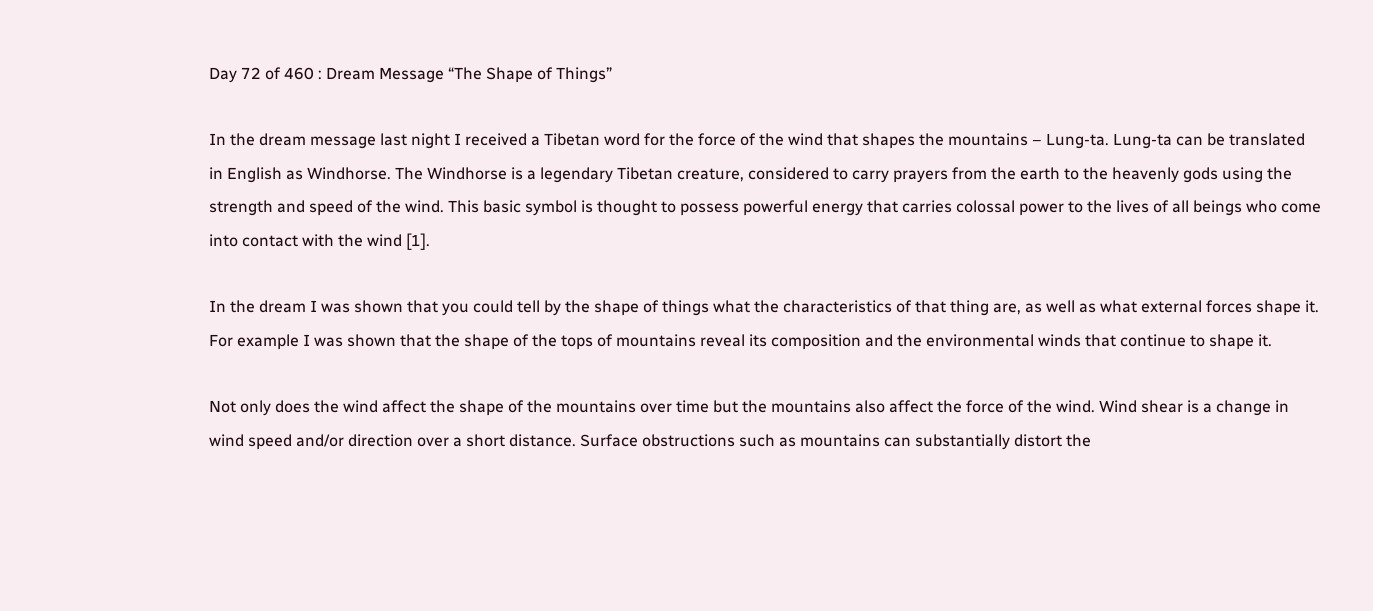Day 72 of 460 : Dream Message “The Shape of Things”

In the dream message last night I received a Tibetan word for the force of the wind that shapes the mountains – Lung-ta. Lung-ta can be translated in English as Windhorse. The Windhorse is a legendary Tibetan creature, considered to carry prayers from the earth to the heavenly gods using the strength and speed of the wind. This basic symbol is thought to possess powerful energy that carries colossal power to the lives of all beings who come into contact with the wind [1].

In the dream I was shown that you could tell by the shape of things what the characteristics of that thing are, as well as what external forces shape it. For example I was shown that the shape of the tops of mountains reveal its composition and the environmental winds that continue to shape it.

Not only does the wind affect the shape of the mountains over time but the mountains also affect the force of the wind. Wind shear is a change in wind speed and/or direction over a short distance. Surface obstructions such as mountains can substantially distort the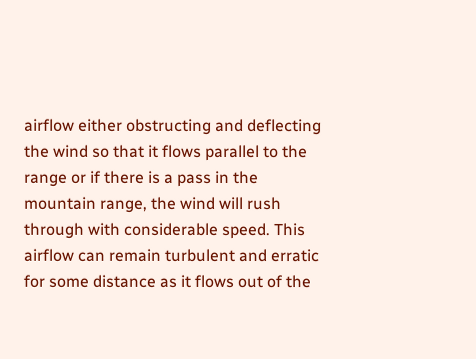airflow either obstructing and deflecting the wind so that it flows parallel to the range or if there is a pass in the mountain range, the wind will rush through with considerable speed. This airflow can remain turbulent and erratic for some distance as it flows out of the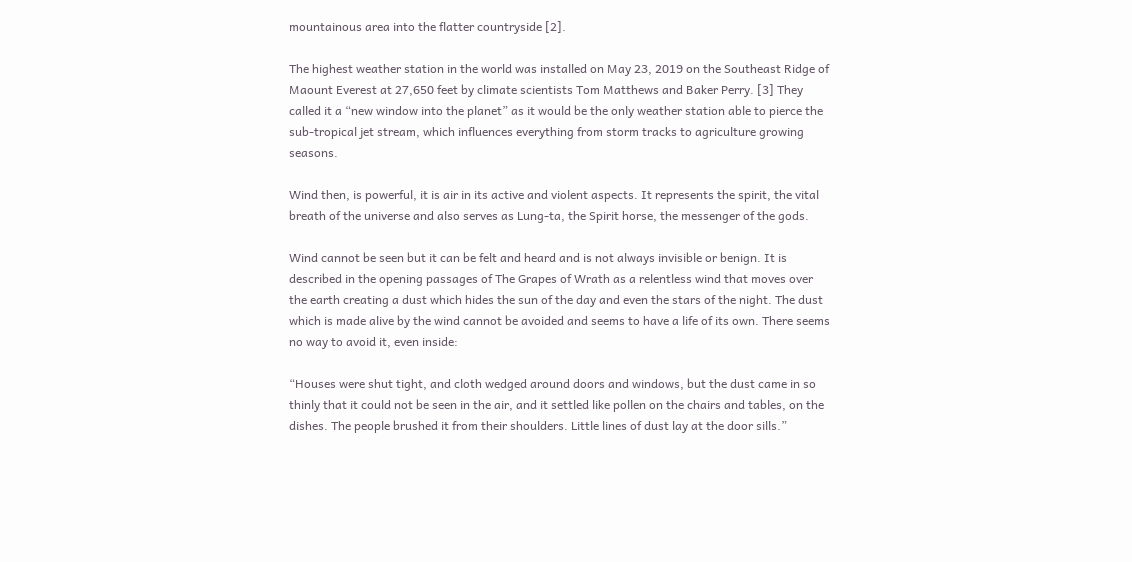mountainous area into the flatter countryside [2].

The highest weather station in the world was installed on May 23, 2019 on the Southeast Ridge of Maount Everest at 27,650 feet by climate scientists Tom Matthews and Baker Perry. [3] They called it a “new window into the planet” as it would be the only weather station able to pierce the sub-tropical jet stream, which influences everything from storm tracks to agriculture growing seasons.

Wind then, is powerful, it is air in its active and violent aspects. It represents the spirit, the vital breath of the universe and also serves as Lung-ta, the Spirit horse, the messenger of the gods.

Wind cannot be seen but it can be felt and heard and is not always invisible or benign. It is described in the opening passages of The Grapes of Wrath as a relentless wind that moves over the earth creating a dust which hides the sun of the day and even the stars of the night. The dust which is made alive by the wind cannot be avoided and seems to have a life of its own. There seems no way to avoid it, even inside:

“Houses were shut tight, and cloth wedged around doors and windows, but the dust came in so thinly that it could not be seen in the air, and it settled like pollen on the chairs and tables, on the dishes. The people brushed it from their shoulders. Little lines of dust lay at the door sills.”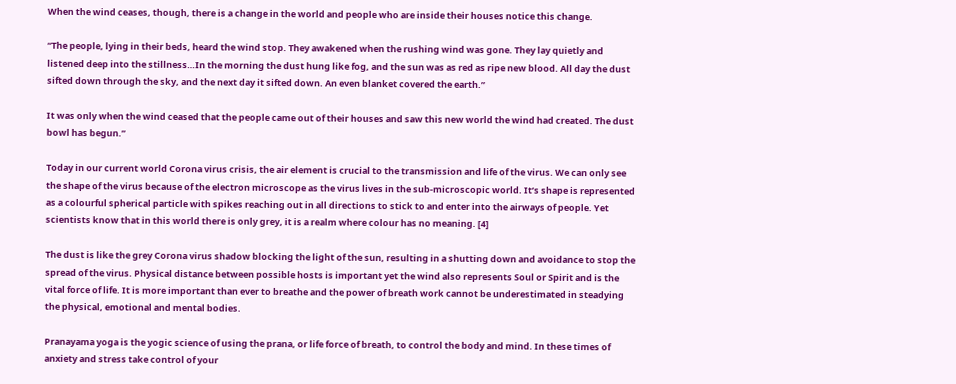When the wind ceases, though, there is a change in the world and people who are inside their houses notice this change.

“The people, lying in their beds, heard the wind stop. They awakened when the rushing wind was gone. They lay quietly and listened deep into the stillness…In the morning the dust hung like fog, and the sun was as red as ripe new blood. All day the dust sifted down through the sky, and the next day it sifted down. An even blanket covered the earth.”

It was only when the wind ceased that the people came out of their houses and saw this new world the wind had created. The dust bowl has begun.”

Today in our current world Corona virus crisis, the air element is crucial to the transmission and life of the virus. We can only see the shape of the virus because of the electron microscope as the virus lives in the sub-microscopic world. It’s shape is represented as a colourful spherical particle with spikes reaching out in all directions to stick to and enter into the airways of people. Yet scientists know that in this world there is only grey, it is a realm where colour has no meaning. [4]

The dust is like the grey Corona virus shadow blocking the light of the sun, resulting in a shutting down and avoidance to stop the spread of the virus. Physical distance between possible hosts is important yet the wind also represents Soul or Spirit and is the vital force of life. It is more important than ever to breathe and the power of breath work cannot be underestimated in steadying the physical, emotional and mental bodies.

Pranayama yoga is the yogic science of using the prana, or life force of breath, to control the body and mind. In these times of anxiety and stress take control of your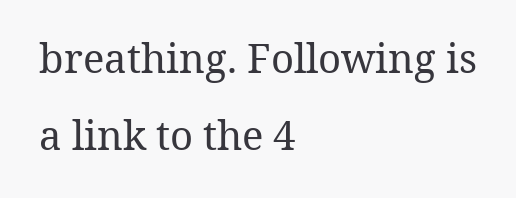breathing. Following is a link to the 4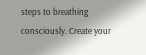steps to breathing consciously. Create your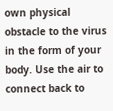own physical obstacle to the virus in the form of your body. Use the air to connect back to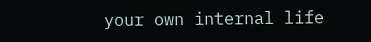your own internal life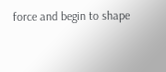force and begin to shape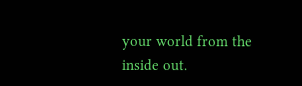your world from the inside out.